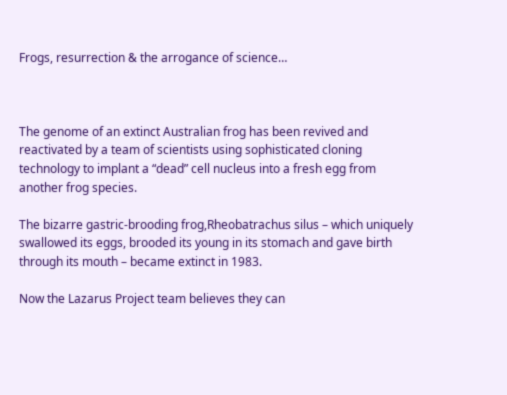Frogs, resurrection & the arrogance of science…



The genome of an extinct Australian frog has been revived and reactivated by a team of scientists using sophisticated cloning technology to implant a “dead” cell nucleus into a fresh egg from another frog species.

The bizarre gastric-brooding frog,Rheobatrachus silus – which uniquely swallowed its eggs, brooded its young in its stomach and gave birth through its mouth – became extinct in 1983.

Now the Lazarus Project team believes they can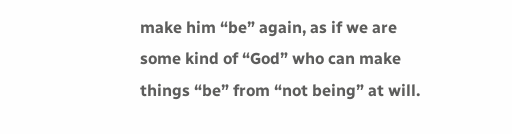make him “be” again, as if we are some kind of “God” who can make things “be” from “not being” at will.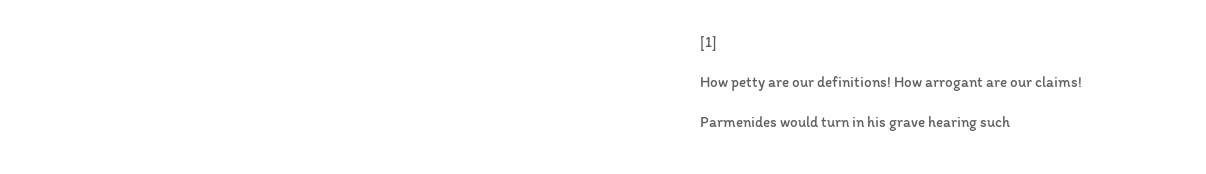[1]

How petty are our definitions! How arrogant are our claims!

Parmenides would turn in his grave hearing such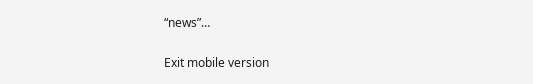“news”…

Exit mobile version